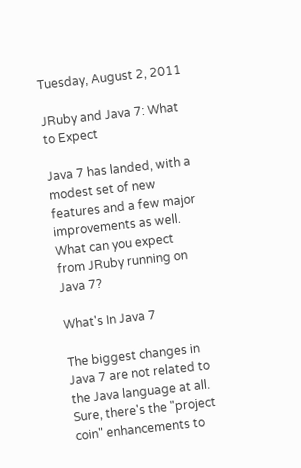Tuesday, August 2, 2011

JRuby and Java 7: What to Expect

Java 7 has landed, with a modest set of new features and a few major improvements as well. What can you expect from JRuby running on Java 7?

What's In Java 7

The biggest changes in Java 7 are not related to the Java language at all. Sure, there's the "project coin" enhancements to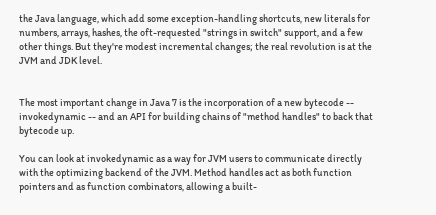the Java language, which add some exception-handling shortcuts, new literals for numbers, arrays, hashes, the oft-requested "strings in switch" support, and a few other things. But they're modest incremental changes; the real revolution is at the JVM and JDK level.


The most important change in Java 7 is the incorporation of a new bytecode -- invokedynamic -- and an API for building chains of "method handles" to back that bytecode up.

You can look at invokedynamic as a way for JVM users to communicate directly with the optimizing backend of the JVM. Method handles act as both function pointers and as function combinators, allowing a built-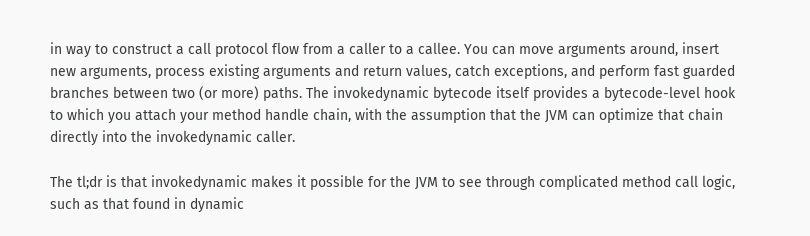in way to construct a call protocol flow from a caller to a callee. You can move arguments around, insert new arguments, process existing arguments and return values, catch exceptions, and perform fast guarded branches between two (or more) paths. The invokedynamic bytecode itself provides a bytecode-level hook to which you attach your method handle chain, with the assumption that the JVM can optimize that chain directly into the invokedynamic caller.

The tl;dr is that invokedynamic makes it possible for the JVM to see through complicated method call logic, such as that found in dynamic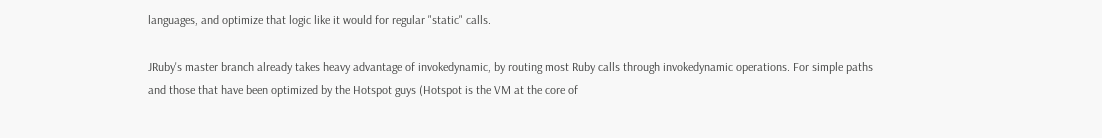languages, and optimize that logic like it would for regular "static" calls.

JRuby's master branch already takes heavy advantage of invokedynamic, by routing most Ruby calls through invokedynamic operations. For simple paths and those that have been optimized by the Hotspot guys (Hotspot is the VM at the core of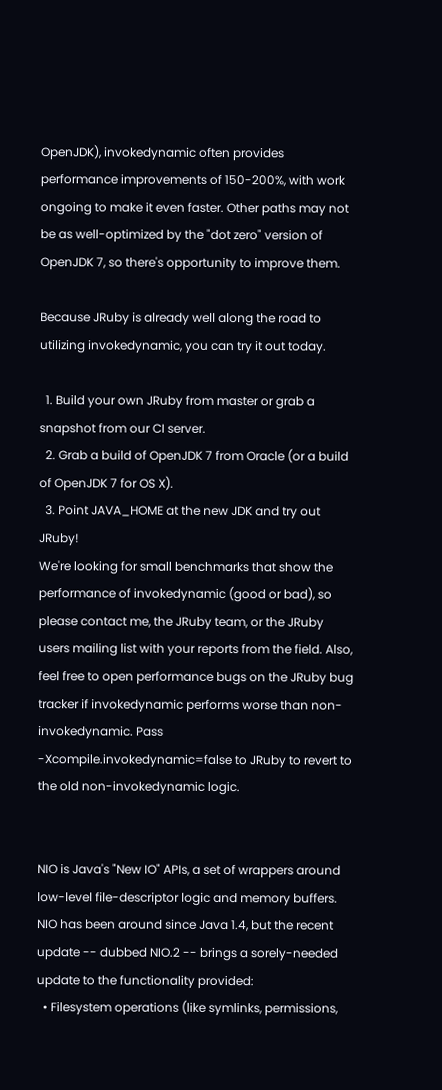OpenJDK), invokedynamic often provides performance improvements of 150-200%, with work ongoing to make it even faster. Other paths may not be as well-optimized by the "dot zero" version of OpenJDK 7, so there's opportunity to improve them.

Because JRuby is already well along the road to utilizing invokedynamic, you can try it out today.

  1. Build your own JRuby from master or grab a snapshot from our CI server.
  2. Grab a build of OpenJDK 7 from Oracle (or a build of OpenJDK 7 for OS X).
  3. Point JAVA_HOME at the new JDK and try out JRuby!
We're looking for small benchmarks that show the performance of invokedynamic (good or bad), so please contact me, the JRuby team, or the JRuby users mailing list with your reports from the field. Also, feel free to open performance bugs on the JRuby bug tracker if invokedynamic performs worse than non-invokedynamic. Pass -Xcompile.invokedynamic=false to JRuby to revert to the old non-invokedynamic logic.


NIO is Java's "New IO" APIs, a set of wrappers around low-level file-descriptor logic and memory buffers. NIO has been around since Java 1.4, but the recent update -- dubbed NIO.2 -- brings a sorely-needed update to the functionality provided:
  • Filesystem operations (like symlinks, permissions,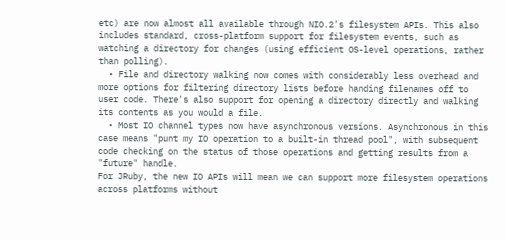etc) are now almost all available through NIO.2's filesystem APIs. This also includes standard, cross-platform support for filesystem events, such as watching a directory for changes (using efficient OS-level operations, rather than polling).
  • File and directory walking now comes with considerably less overhead and more options for filtering directory lists before handing filenames off to user code. There's also support for opening a directory directly and walking its contents as you would a file.
  • Most IO channel types now have asynchronous versions. Asynchronous in this case means "punt my IO operation to a built-in thread pool", with subsequent code checking on the status of those operations and getting results from a "future" handle.
For JRuby, the new IO APIs will mean we can support more filesystem operations across platforms without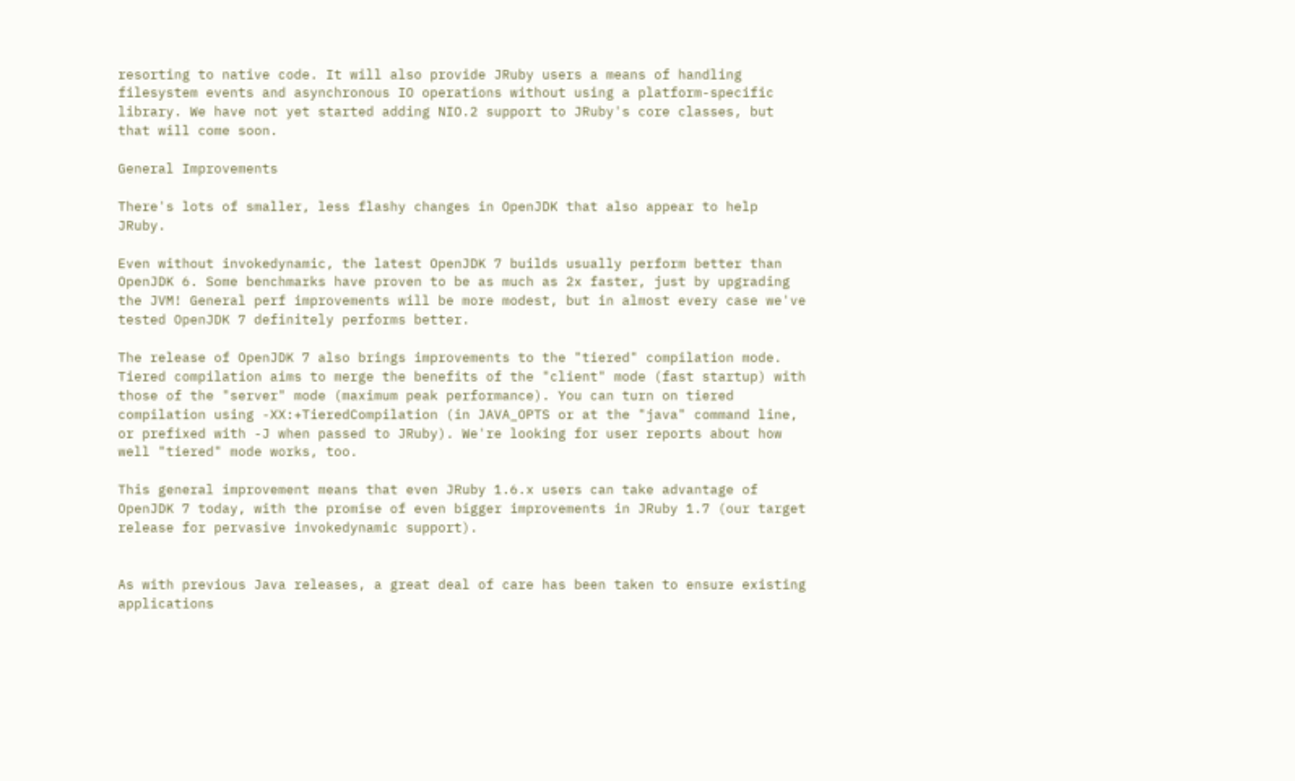resorting to native code. It will also provide JRuby users a means of handling filesystem events and asynchronous IO operations without using a platform-specific library. We have not yet started adding NIO.2 support to JRuby's core classes, but that will come soon.

General Improvements

There's lots of smaller, less flashy changes in OpenJDK that also appear to help JRuby.

Even without invokedynamic, the latest OpenJDK 7 builds usually perform better than OpenJDK 6. Some benchmarks have proven to be as much as 2x faster, just by upgrading the JVM! General perf improvements will be more modest, but in almost every case we've tested OpenJDK 7 definitely performs better.

The release of OpenJDK 7 also brings improvements to the "tiered" compilation mode. Tiered compilation aims to merge the benefits of the "client" mode (fast startup) with those of the "server" mode (maximum peak performance). You can turn on tiered compilation using -XX:+TieredCompilation (in JAVA_OPTS or at the "java" command line, or prefixed with -J when passed to JRuby). We're looking for user reports about how well "tiered" mode works, too.

This general improvement means that even JRuby 1.6.x users can take advantage of OpenJDK 7 today, with the promise of even bigger improvements in JRuby 1.7 (our target release for pervasive invokedynamic support).


As with previous Java releases, a great deal of care has been taken to ensure existing applications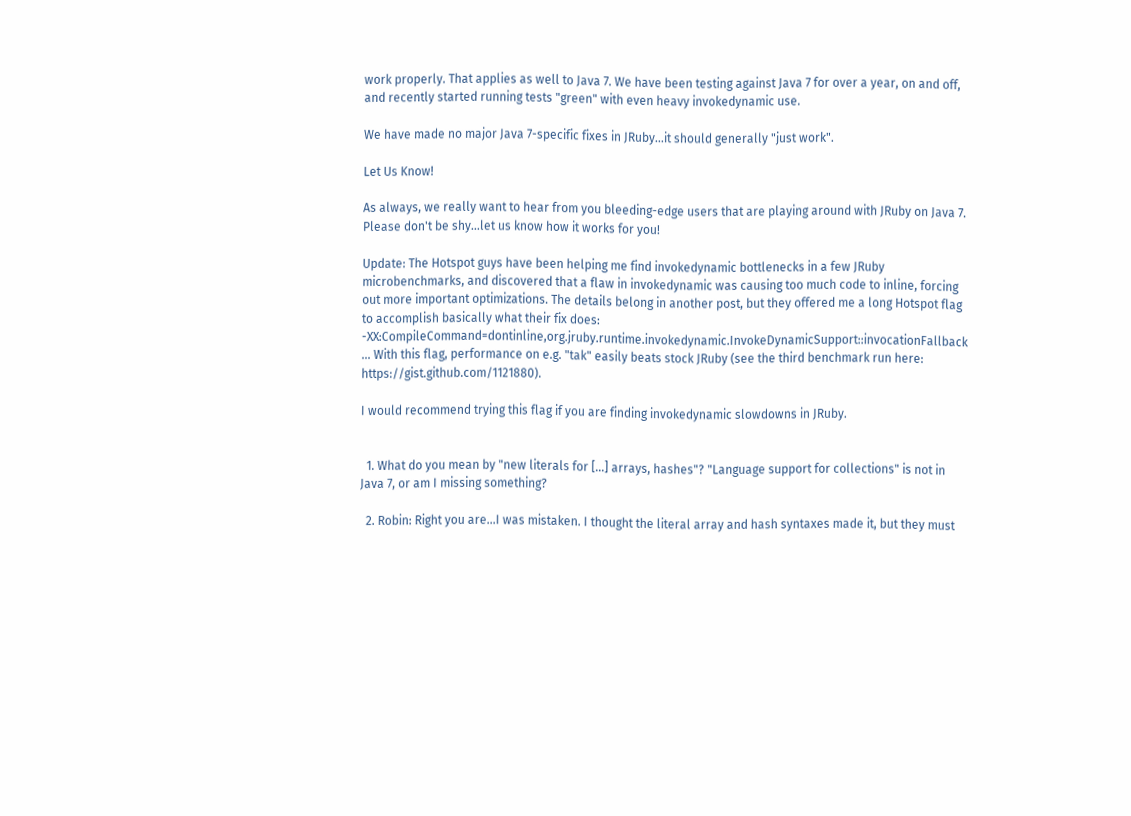work properly. That applies as well to Java 7. We have been testing against Java 7 for over a year, on and off, and recently started running tests "green" with even heavy invokedynamic use.

We have made no major Java 7-specific fixes in JRuby...it should generally "just work".

Let Us Know!

As always, we really want to hear from you bleeding-edge users that are playing around with JRuby on Java 7. Please don't be shy...let us know how it works for you!

Update: The Hotspot guys have been helping me find invokedynamic bottlenecks in a few JRuby microbenchmarks, and discovered that a flaw in invokedynamic was causing too much code to inline, forcing out more important optimizations. The details belong in another post, but they offered me a long Hotspot flag to accomplish basically what their fix does: -XX:CompileCommand=dontinline,org.jruby.runtime.invokedynamic.InvokeDynamicSupport::invocationFallback ... With this flag, performance on e.g. "tak" easily beats stock JRuby (see the third benchmark run here: https://gist.github.com/1121880).

I would recommend trying this flag if you are finding invokedynamic slowdowns in JRuby.


  1. What do you mean by "new literals for [...] arrays, hashes"? "Language support for collections" is not in Java 7, or am I missing something?

  2. Robin: Right you are...I was mistaken. I thought the literal array and hash syntaxes made it, but they must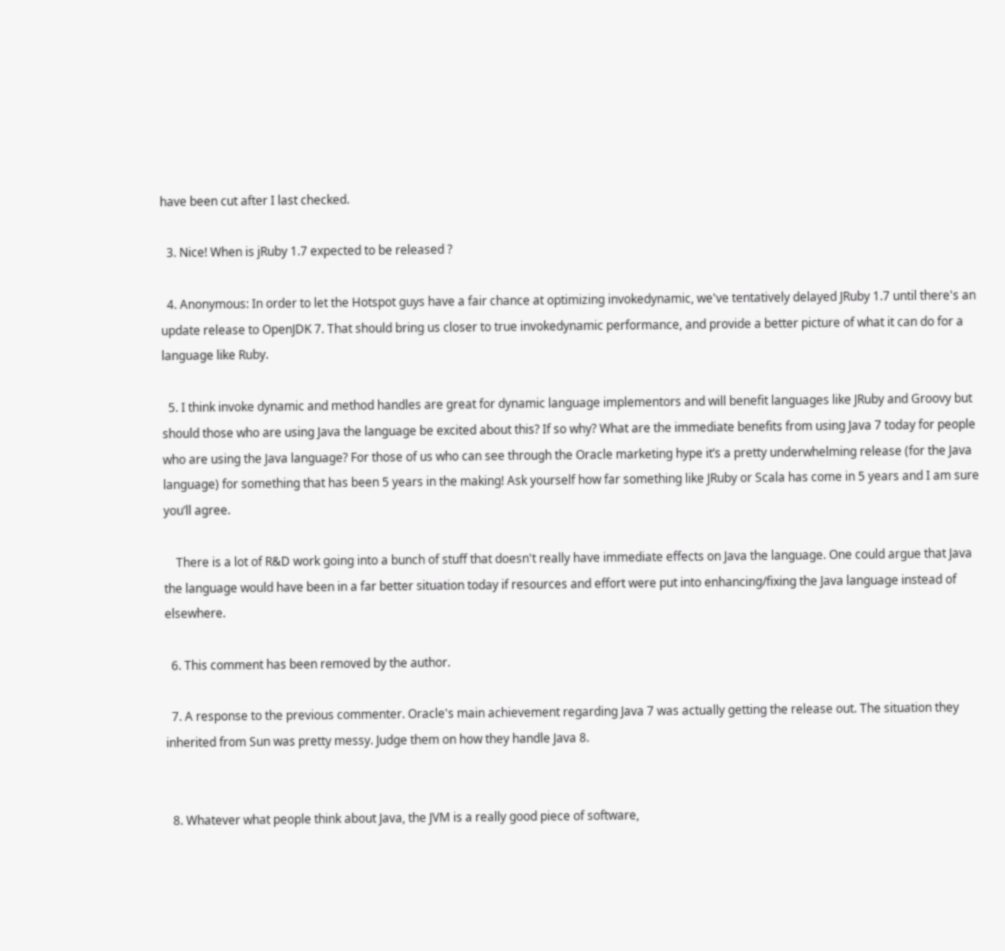have been cut after I last checked.

  3. Nice! When is jRuby 1.7 expected to be released ?

  4. Anonymous: In order to let the Hotspot guys have a fair chance at optimizing invokedynamic, we've tentatively delayed JRuby 1.7 until there's an update release to OpenJDK 7. That should bring us closer to true invokedynamic performance, and provide a better picture of what it can do for a language like Ruby.

  5. I think invoke dynamic and method handles are great for dynamic language implementors and will benefit languages like JRuby and Groovy but should those who are using Java the language be excited about this? If so why? What are the immediate benefits from using Java 7 today for people who are using the Java language? For those of us who can see through the Oracle marketing hype it’s a pretty underwhelming release (for the Java language) for something that has been 5 years in the making! Ask yourself how far something like JRuby or Scala has come in 5 years and I am sure you’ll agree.

    There is a lot of R&D work going into a bunch of stuff that doesn't really have immediate effects on Java the language. One could argue that Java the language would have been in a far better situation today if resources and effort were put into enhancing/fixing the Java language instead of elsewhere.

  6. This comment has been removed by the author.

  7. A response to the previous commenter. Oracle's main achievement regarding Java 7 was actually getting the release out. The situation they inherited from Sun was pretty messy. Judge them on how they handle Java 8.


  8. Whatever what people think about Java, the JVM is a really good piece of software,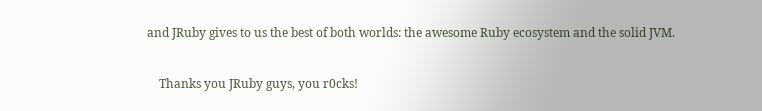and JRuby gives to us the best of both worlds: the awesome Ruby ecosystem and the solid JVM.

    Thanks you JRuby guys, you r0cks!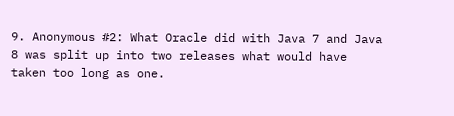9. Anonymous #2: What Oracle did with Java 7 and Java 8 was split up into two releases what would have taken too long as one.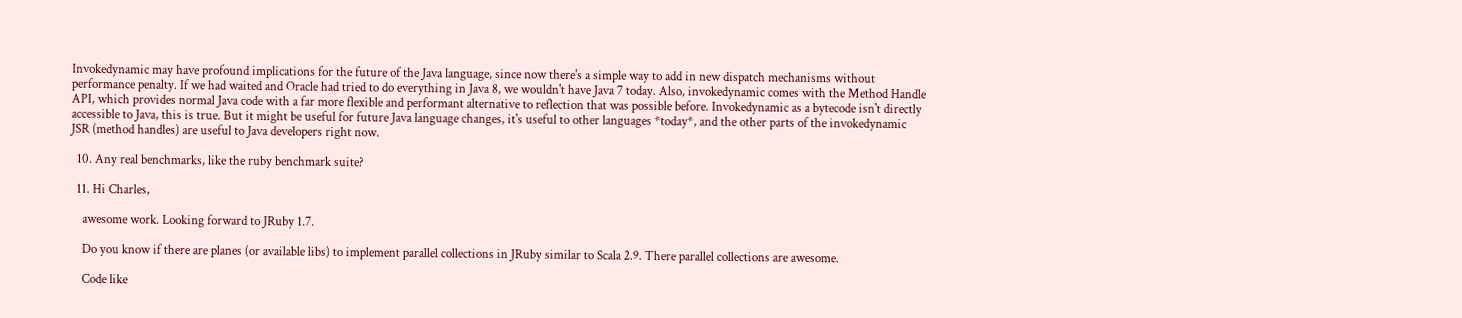Invokedynamic may have profound implications for the future of the Java language, since now there's a simple way to add in new dispatch mechanisms without performance penalty. If we had waited and Oracle had tried to do everything in Java 8, we wouldn't have Java 7 today. Also, invokedynamic comes with the Method Handle API, which provides normal Java code with a far more flexible and performant alternative to reflection that was possible before. Invokedynamic as a bytecode isn't directly accessible to Java, this is true. But it might be useful for future Java language changes, it's useful to other languages *today*, and the other parts of the invokedynamic JSR (method handles) are useful to Java developers right now.

  10. Any real benchmarks, like the ruby benchmark suite?

  11. Hi Charles,

    awesome work. Looking forward to JRuby 1.7.

    Do you know if there are planes (or available libs) to implement parallel collections in JRuby similar to Scala 2.9. There parallel collections are awesome.

    Code like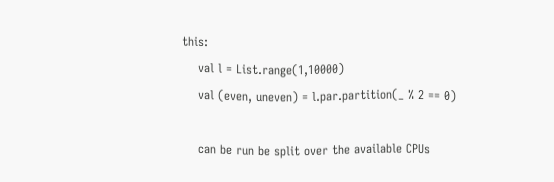this:
    val l = List.range(1,10000)
    val (even, uneven) = l.par.partition(_ % 2 == 0)

    can be run be split over the available CPUs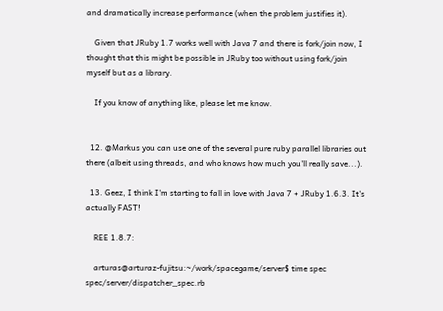and dramatically increase performance (when the problem justifies it).

    Given that JRuby 1.7 works well with Java 7 and there is fork/join now, I thought that this might be possible in JRuby too without using fork/join myself but as a library.

    If you know of anything like, please let me know.


  12. @Markus you can use one of the several pure ruby parallel libraries out there (albeit using threads, and who knows how much you'll really save...).

  13. Geez, I think I'm starting to fall in love with Java 7 + JRuby 1.6.3. It's actually FAST!

    REE 1.8.7:

    arturas@arturaz-fujitsu:~/work/spacegame/server$ time spec spec/server/dispatcher_spec.rb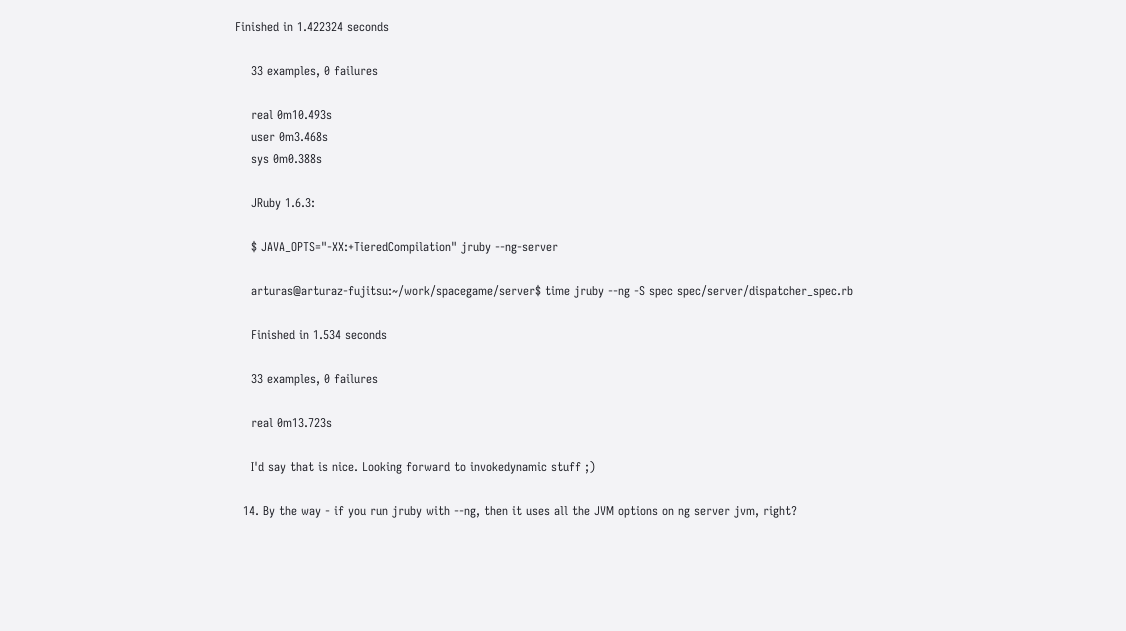Finished in 1.422324 seconds

    33 examples, 0 failures

    real 0m10.493s
    user 0m3.468s
    sys 0m0.388s

    JRuby 1.6.3:

    $ JAVA_OPTS="-XX:+TieredCompilation" jruby --ng-server

    arturas@arturaz-fujitsu:~/work/spacegame/server$ time jruby --ng -S spec spec/server/dispatcher_spec.rb

    Finished in 1.534 seconds

    33 examples, 0 failures

    real 0m13.723s

    I'd say that is nice. Looking forward to invokedynamic stuff ;)

  14. By the way - if you run jruby with --ng, then it uses all the JVM options on ng server jvm, right?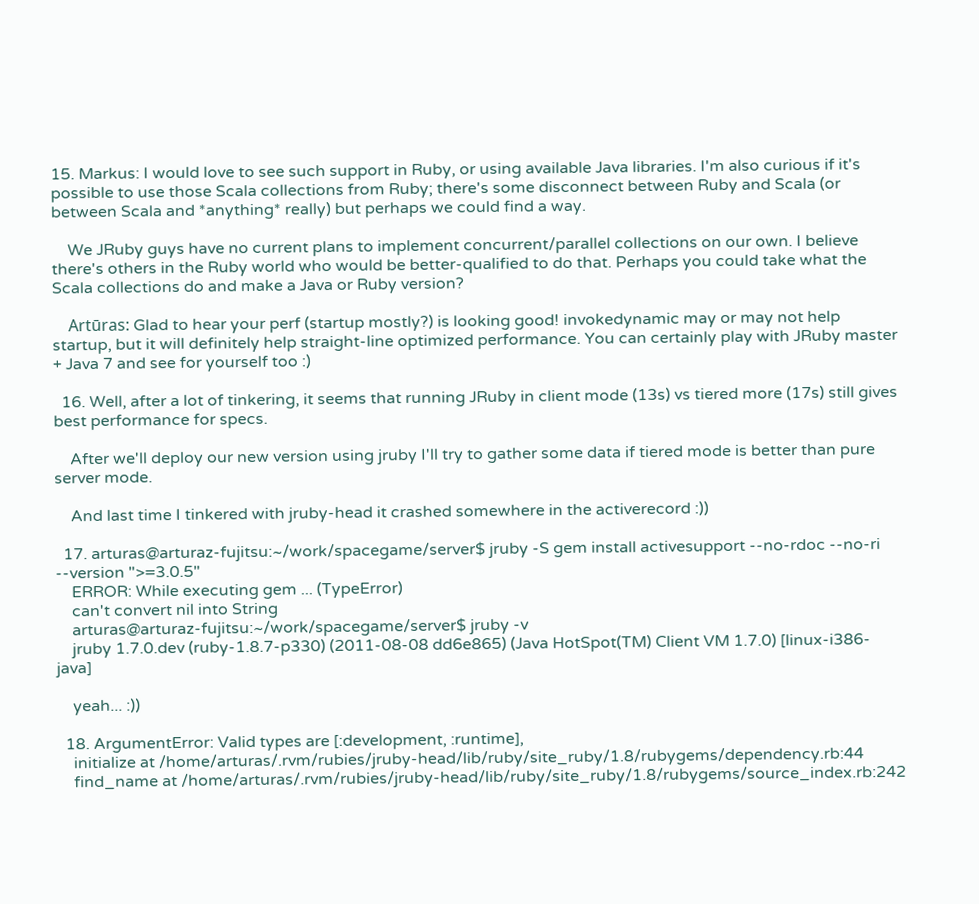15. Markus: I would love to see such support in Ruby, or using available Java libraries. I'm also curious if it's possible to use those Scala collections from Ruby; there's some disconnect between Ruby and Scala (or between Scala and *anything* really) but perhaps we could find a way.

    We JRuby guys have no current plans to implement concurrent/parallel collections on our own. I believe there's others in the Ruby world who would be better-qualified to do that. Perhaps you could take what the Scala collections do and make a Java or Ruby version?

    Artūras: Glad to hear your perf (startup mostly?) is looking good! invokedynamic may or may not help startup, but it will definitely help straight-line optimized performance. You can certainly play with JRuby master + Java 7 and see for yourself too :)

  16. Well, after a lot of tinkering, it seems that running JRuby in client mode (13s) vs tiered more (17s) still gives best performance for specs.

    After we'll deploy our new version using jruby I'll try to gather some data if tiered mode is better than pure server mode.

    And last time I tinkered with jruby-head it crashed somewhere in the activerecord :))

  17. arturas@arturaz-fujitsu:~/work/spacegame/server$ jruby -S gem install activesupport --no-rdoc --no-ri --version ">=3.0.5"
    ERROR: While executing gem ... (TypeError)
    can't convert nil into String
    arturas@arturaz-fujitsu:~/work/spacegame/server$ jruby -v
    jruby 1.7.0.dev (ruby-1.8.7-p330) (2011-08-08 dd6e865) (Java HotSpot(TM) Client VM 1.7.0) [linux-i386-java]

    yeah... :))

  18. ArgumentError: Valid types are [:development, :runtime],
    initialize at /home/arturas/.rvm/rubies/jruby-head/lib/ruby/site_ruby/1.8/rubygems/dependency.rb:44
    find_name at /home/arturas/.rvm/rubies/jruby-head/lib/ruby/site_ruby/1.8/rubygems/source_index.rb:242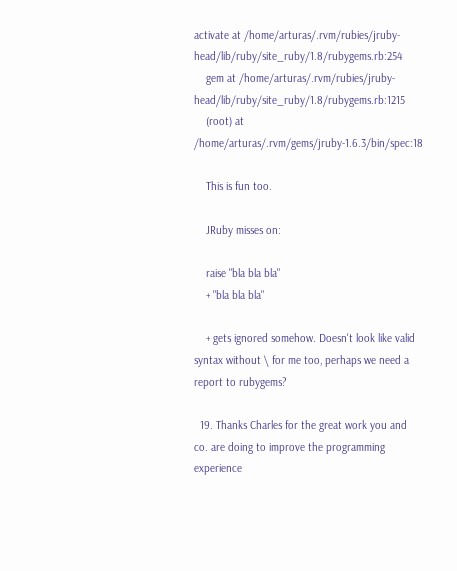activate at /home/arturas/.rvm/rubies/jruby-head/lib/ruby/site_ruby/1.8/rubygems.rb:254
    gem at /home/arturas/.rvm/rubies/jruby-head/lib/ruby/site_ruby/1.8/rubygems.rb:1215
    (root) at /home/arturas/.rvm/gems/jruby-1.6.3/bin/spec:18

    This is fun too.

    JRuby misses on:

    raise "bla bla bla"
    + "bla bla bla"

    + gets ignored somehow. Doesn't look like valid syntax without \ for me too, perhaps we need a report to rubygems?

  19. Thanks Charles for the great work you and co. are doing to improve the programming experience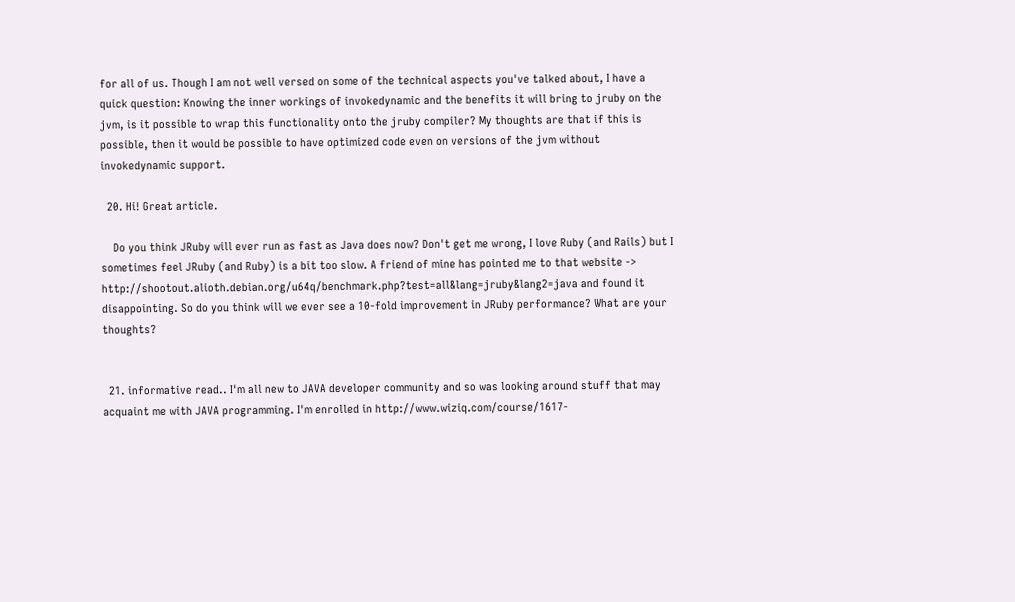for all of us. Though I am not well versed on some of the technical aspects you've talked about, I have a quick question: Knowing the inner workings of invokedynamic and the benefits it will bring to jruby on the jvm, is it possible to wrap this functionality onto the jruby compiler? My thoughts are that if this is possible, then it would be possible to have optimized code even on versions of the jvm without invokedynamic support.

  20. Hi! Great article.

    Do you think JRuby will ever run as fast as Java does now? Don't get me wrong, I love Ruby (and Rails) but I sometimes feel JRuby (and Ruby) is a bit too slow. A friend of mine has pointed me to that website -> http://shootout.alioth.debian.org/u64q/benchmark.php?test=all&lang=jruby&lang2=java and found it disappointing. So do you think will we ever see a 10-fold improvement in JRuby performance? What are your thoughts?


  21. informative read.. I'm all new to JAVA developer community and so was looking around stuff that may acquaint me with JAVA programming. I'm enrolled in http://www.wiziq.com/course/1617-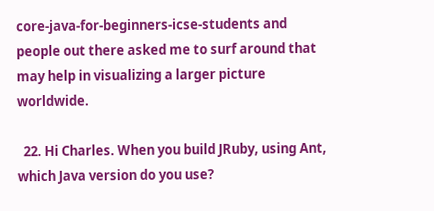core-java-for-beginners-icse-students and people out there asked me to surf around that may help in visualizing a larger picture worldwide.

  22. Hi Charles. When you build JRuby, using Ant, which Java version do you use?